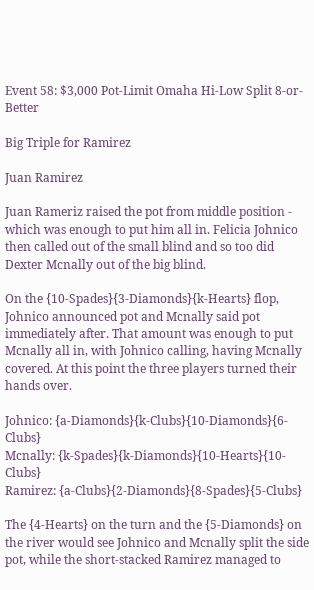Event 58: $3,000 Pot-Limit Omaha Hi-Low Split 8-or-Better

Big Triple for Ramirez

Juan Ramirez

Juan Rameriz raised the pot from middle position - which was enough to put him all in. Felicia Johnico then called out of the small blind and so too did Dexter Mcnally out of the big blind.

On the {10-Spades}{3-Diamonds}{k-Hearts} flop, Johnico announced pot and Mcnally said pot immediately after. That amount was enough to put Mcnally all in, with Johnico calling, having Mcnally covered. At this point the three players turned their hands over.

Johnico: {a-Diamonds}{k-Clubs}{10-Diamonds}{6-Clubs}
Mcnally: {k-Spades}{k-Diamonds}{10-Hearts}{10-Clubs}
Ramirez: {a-Clubs}{2-Diamonds}{8-Spades}{5-Clubs}

The {4-Hearts} on the turn and the {5-Diamonds} on the river would see Johnico and Mcnally split the side pot, while the short-stacked Ramirez managed to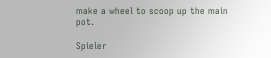make a wheel to scoop up the main pot.

Spieler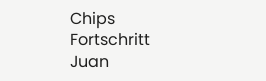Chips Fortschritt
Juan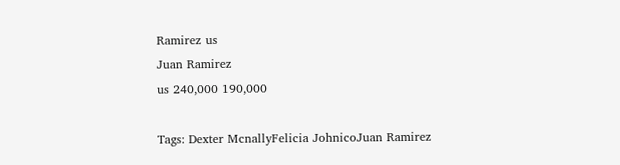Ramirez us
Juan Ramirez
us 240,000 190,000

Tags: Dexter McnallyFelicia JohnicoJuan Ramirez